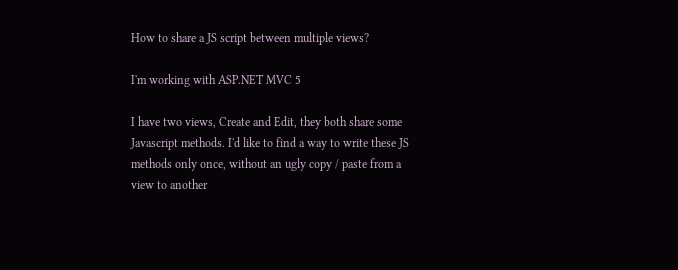How to share a JS script between multiple views?

I'm working with ASP.NET MVC 5

I have two views, Create and Edit, they both share some Javascript methods. I'd like to find a way to write these JS methods only once, without an ugly copy / paste from a view to another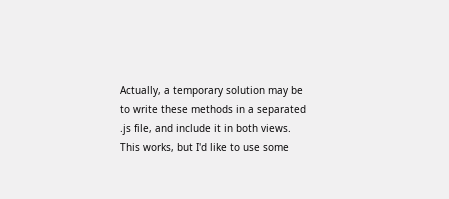Actually, a temporary solution may be to write these methods in a separated .js file, and include it in both views.
This works, but I'd like to use some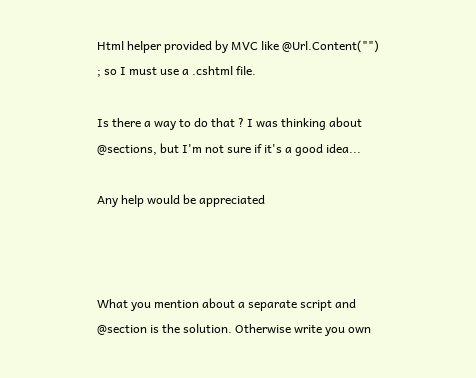Html helper provided by MVC like @Url.Content("") ; so I must use a .cshtml file.

Is there a way to do that ? I was thinking about @sections, but I'm not sure if it's a good idea...

Any help would be appreciated



What you mention about a separate script and @section is the solution. Otherwise write you own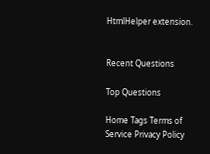HtmlHelper extension.


Recent Questions

Top Questions

Home Tags Terms of Service Privacy Policy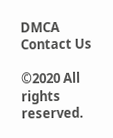DMCA Contact Us

©2020 All rights reserved.